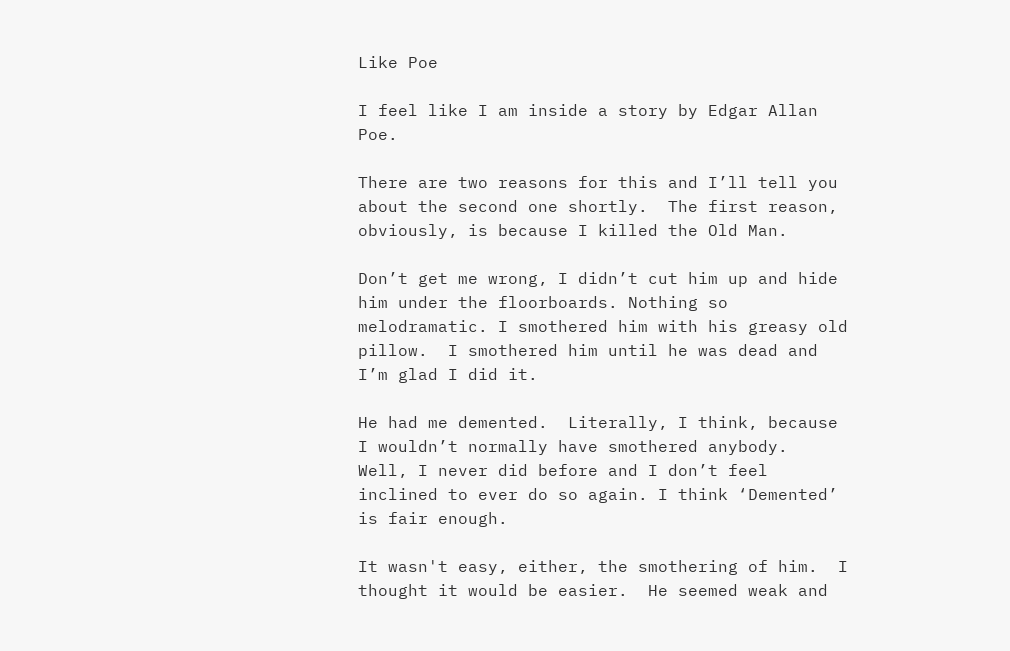Like Poe

I feel like I am inside a story by Edgar Allan Poe.

There are two reasons for this and I’ll tell you about the second one shortly.  The first reason, obviously, is because I killed the Old Man.

Don’t get me wrong, I didn’t cut him up and hide him under the floorboards. Nothing so melodramatic. I smothered him with his greasy old pillow.  I smothered him until he was dead and I’m glad I did it.

He had me demented.  Literally, I think, because I wouldn’t normally have smothered anybody.  Well, I never did before and I don’t feel inclined to ever do so again. I think ‘Demented’ is fair enough.

It wasn't easy, either, the smothering of him.  I thought it would be easier.  He seemed weak and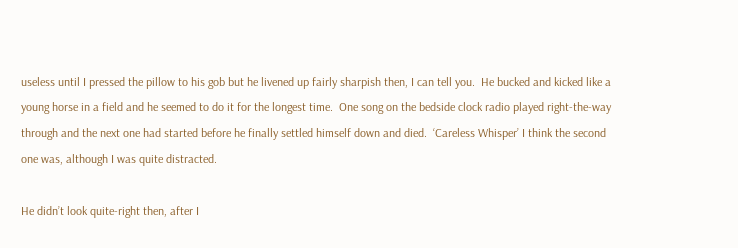useless until I pressed the pillow to his gob but he livened up fairly sharpish then, I can tell you.  He bucked and kicked like a young horse in a field and he seemed to do it for the longest time.  One song on the bedside clock radio played right-the-way through and the next one had started before he finally settled himself down and died.  ‘Careless Whisper’ I think the second one was, although I was quite distracted.

He didn’t look quite-right then, after I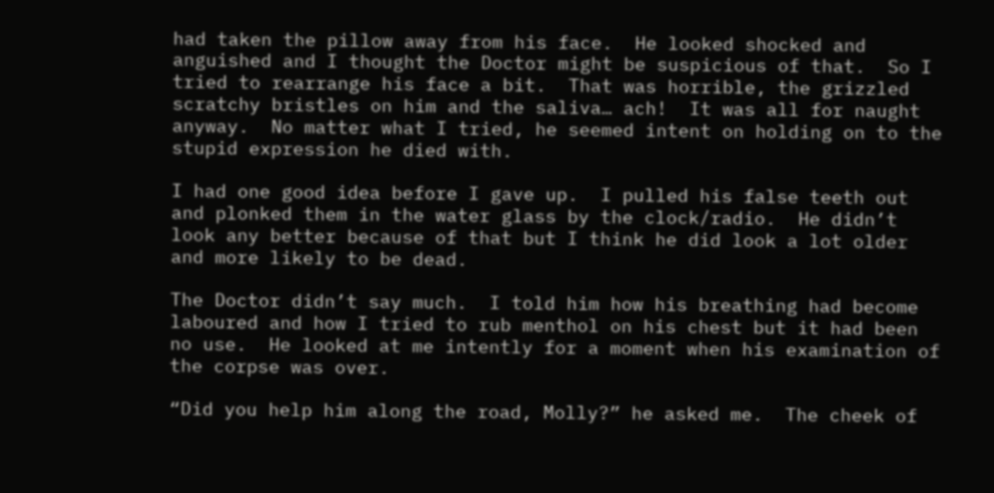had taken the pillow away from his face.  He looked shocked and anguished and I thought the Doctor might be suspicious of that.  So I tried to rearrange his face a bit.  That was horrible, the grizzled scratchy bristles on him and the saliva… ach!  It was all for naught anyway.  No matter what I tried, he seemed intent on holding on to the stupid expression he died with.

I had one good idea before I gave up.  I pulled his false teeth out and plonked them in the water glass by the clock/radio.  He didn’t look any better because of that but I think he did look a lot older and more likely to be dead.

The Doctor didn’t say much.  I told him how his breathing had become laboured and how I tried to rub menthol on his chest but it had been no use.  He looked at me intently for a moment when his examination of the corpse was over.

“Did you help him along the road, Molly?” he asked me.  The cheek of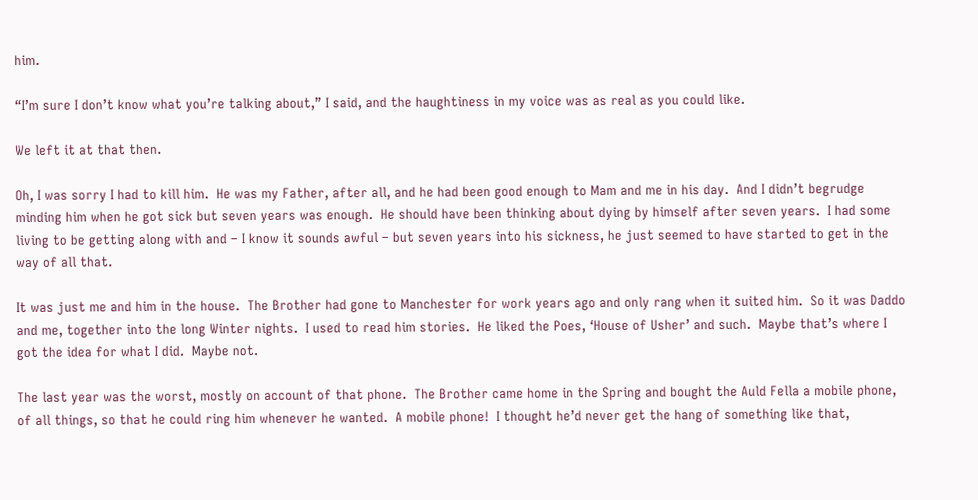him.

“I’m sure I don’t know what you’re talking about,” I said, and the haughtiness in my voice was as real as you could like.

We left it at that then.

Oh, I was sorry I had to kill him.  He was my Father, after all, and he had been good enough to Mam and me in his day.  And I didn’t begrudge minding him when he got sick but seven years was enough.  He should have been thinking about dying by himself after seven years.  I had some living to be getting along with and – I know it sounds awful – but seven years into his sickness, he just seemed to have started to get in the way of all that.

It was just me and him in the house.  The Brother had gone to Manchester for work years ago and only rang when it suited him.  So it was Daddo and me, together into the long Winter nights.  I used to read him stories.  He liked the Poes, ‘House of Usher’ and such.  Maybe that’s where I got the idea for what I did.  Maybe not.

The last year was the worst, mostly on account of that phone.  The Brother came home in the Spring and bought the Auld Fella a mobile phone, of all things, so that he could ring him whenever he wanted.  A mobile phone!  I thought he’d never get the hang of something like that,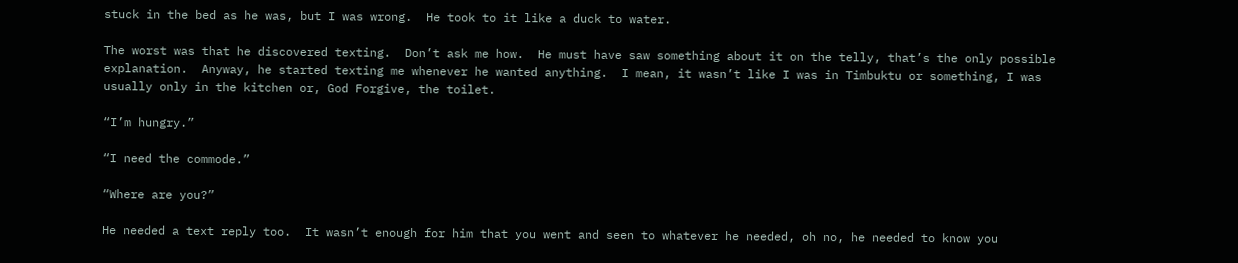stuck in the bed as he was, but I was wrong.  He took to it like a duck to water.

The worst was that he discovered texting.  Don’t ask me how.  He must have saw something about it on the telly, that’s the only possible explanation.  Anyway, he started texting me whenever he wanted anything.  I mean, it wasn’t like I was in Timbuktu or something, I was usually only in the kitchen or, God Forgive, the toilet.

“I’m hungry.”

“I need the commode.”

“Where are you?”

He needed a text reply too.  It wasn’t enough for him that you went and seen to whatever he needed, oh no, he needed to know you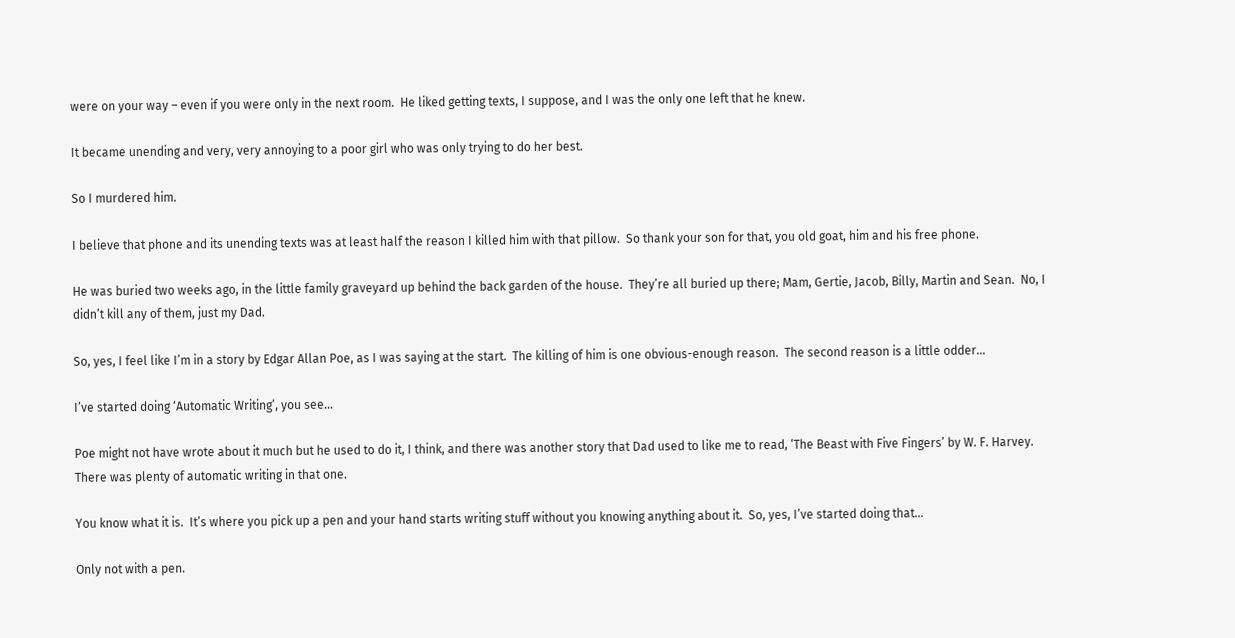were on your way – even if you were only in the next room.  He liked getting texts, I suppose, and I was the only one left that he knew.

It became unending and very, very annoying to a poor girl who was only trying to do her best.

So I murdered him.

I believe that phone and its unending texts was at least half the reason I killed him with that pillow.  So thank your son for that, you old goat, him and his free phone.

He was buried two weeks ago, in the little family graveyard up behind the back garden of the house.  They’re all buried up there; Mam, Gertie, Jacob, Billy, Martin and Sean.  No, I didn’t kill any of them, just my Dad.

So, yes, I feel like I’m in a story by Edgar Allan Poe, as I was saying at the start.  The killing of him is one obvious-enough reason.  The second reason is a little odder…

I’ve started doing ‘Automatic Writing’, you see…

Poe might not have wrote about it much but he used to do it, I think, and there was another story that Dad used to like me to read, ‘The Beast with Five Fingers’ by W. F. Harvey.  There was plenty of automatic writing in that one.

You know what it is.  It’s where you pick up a pen and your hand starts writing stuff without you knowing anything about it.  So, yes, I’ve started doing that…

Only not with a pen.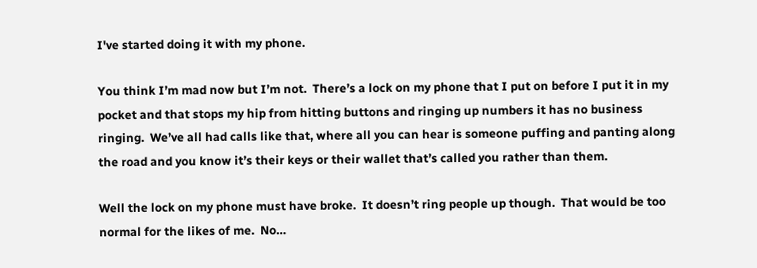I've started doing it with my phone.

You think I’m mad now but I’m not.  There’s a lock on my phone that I put on before I put it in my pocket and that stops my hip from hitting buttons and ringing up numbers it has no business ringing.  We’ve all had calls like that, where all you can hear is someone puffing and panting along the road and you know it’s their keys or their wallet that’s called you rather than them.

Well the lock on my phone must have broke.  It doesn’t ring people up though.  That would be too normal for the likes of me.  No…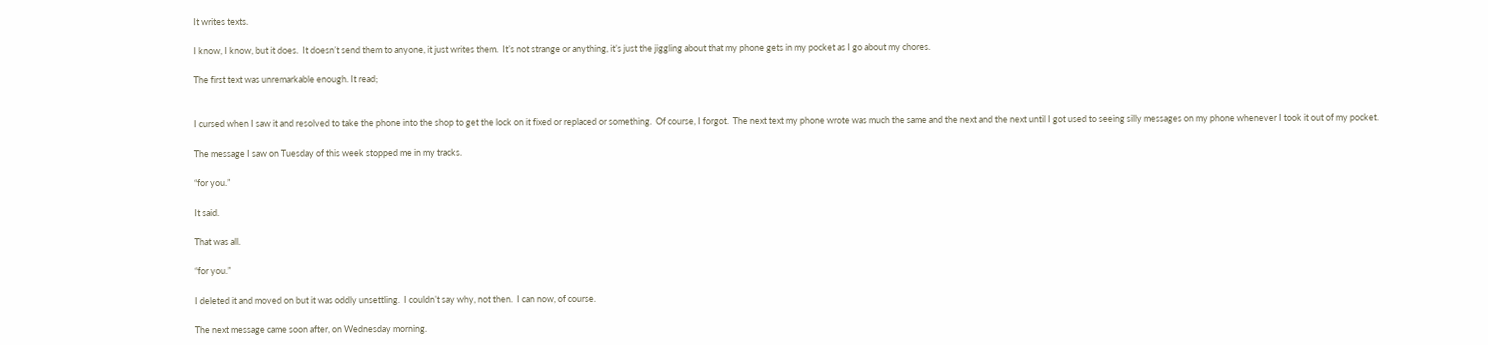It writes texts.

I know, I know, but it does.  It doesn’t send them to anyone, it just writes them.  It’s not strange or anything, it’s just the jiggling about that my phone gets in my pocket as I go about my chores.

The first text was unremarkable enough. It read;


I cursed when I saw it and resolved to take the phone into the shop to get the lock on it fixed or replaced or something.  Of course, I forgot.  The next text my phone wrote was much the same and the next and the next until I got used to seeing silly messages on my phone whenever I took it out of my pocket.

The message I saw on Tuesday of this week stopped me in my tracks.

“for you.”

It said.

That was all.

“for you.”

I deleted it and moved on but it was oddly unsettling.  I couldn’t say why, not then.  I can now, of course.

The next message came soon after, on Wednesday morning.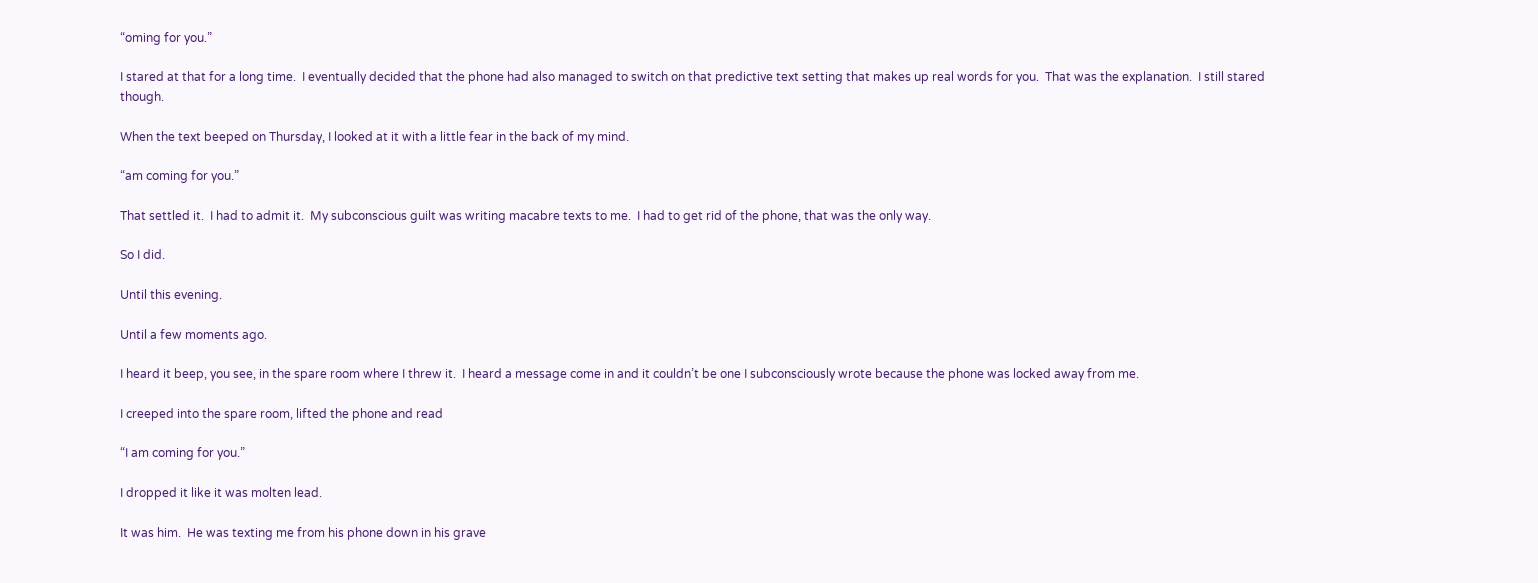“oming for you.”

I stared at that for a long time.  I eventually decided that the phone had also managed to switch on that predictive text setting that makes up real words for you.  That was the explanation.  I still stared though.

When the text beeped on Thursday, I looked at it with a little fear in the back of my mind.

“am coming for you.”

That settled it.  I had to admit it.  My subconscious guilt was writing macabre texts to me.  I had to get rid of the phone, that was the only way.

So I did.

Until this evening.

Until a few moments ago.

I heard it beep, you see, in the spare room where I threw it.  I heard a message come in and it couldn’t be one I subconsciously wrote because the phone was locked away from me.

I creeped into the spare room, lifted the phone and read

“I am coming for you.”

I dropped it like it was molten lead.

It was him.  He was texting me from his phone down in his grave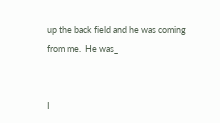up the back field and he was coming from me.  He was_


I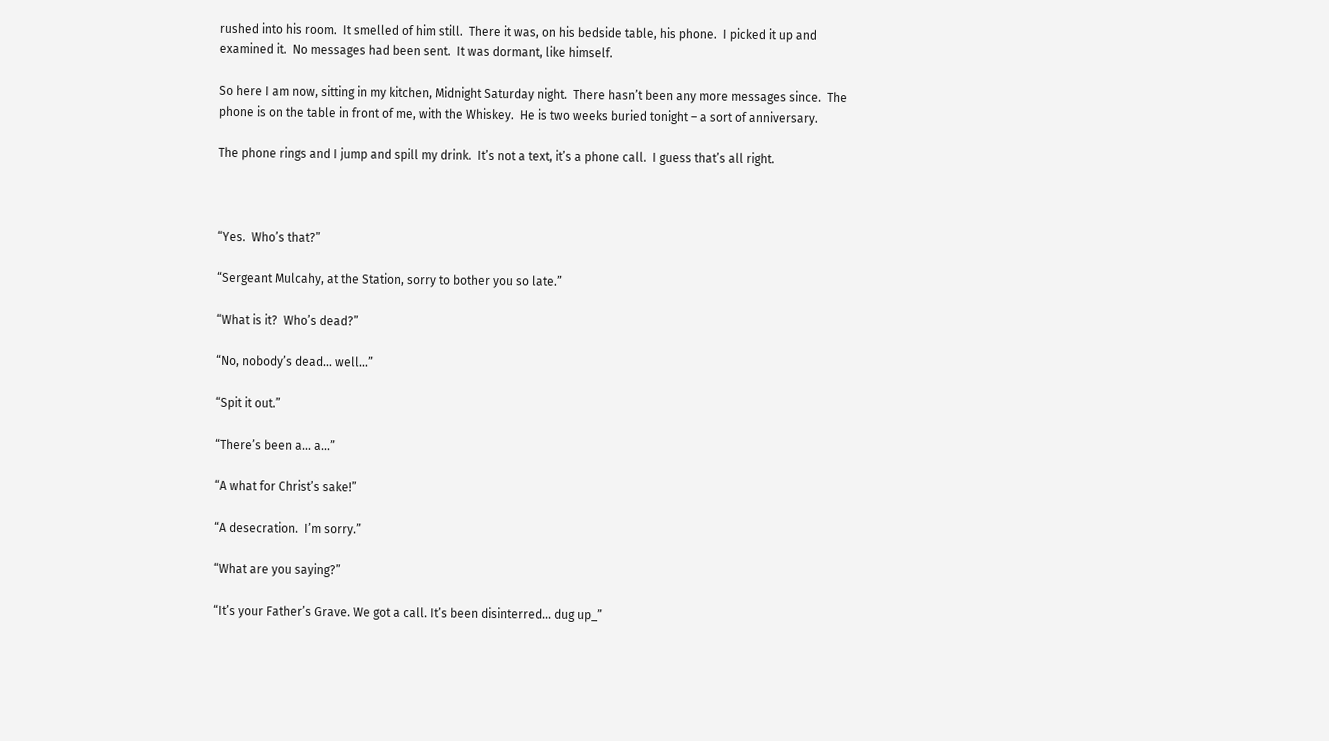rushed into his room.  It smelled of him still.  There it was, on his bedside table, his phone.  I picked it up and examined it.  No messages had been sent.  It was dormant, like himself.

So here I am now, sitting in my kitchen, Midnight Saturday night.  There hasn’t been any more messages since.  The phone is on the table in front of me, with the Whiskey.  He is two weeks buried tonight – a sort of anniversary.

The phone rings and I jump and spill my drink.  It’s not a text, it’s a phone call.  I guess that’s all right.



“Yes.  Who’s that?”

“Sergeant Mulcahy, at the Station, sorry to bother you so late.”

“What is it?  Who’s dead?”

“No, nobody’s dead… well…”

“Spit it out.”

“There’s been a… a…”

“A what for Christ’s sake!”

“A desecration.  I’m sorry.”

“What are you saying?”

“It’s your Father’s Grave. We got a call. It’s been disinterred… dug up_”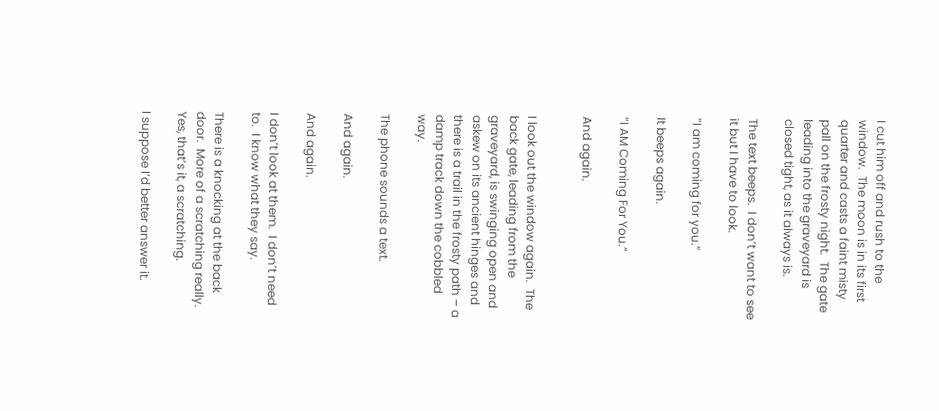I cut him off and rush to the window.  The moon is in its first quarter and casts a faint misty pall on the frosty night.  The gate leading into the graveyard is closed tight, as it always is.

The text beeps.  I don’t want to see it but I have to look.

“I am coming for you.”

It beeps again.

“I AM Coming For You.”

And again.


I look out the window again.  The back gate, leading from the graveyard, is swinging open and askew on its ancient hinges and there is a trail in the frosty path – a damp track down the cobbled way.

The phone sounds a text.

And again.

And again.

I don’t look at them.  I don’t need to.  I know what they say.

There is a knocking at the back door.  More of a scratching really.  Yes, that’s it, a scratching.

I suppose I’d better answer it.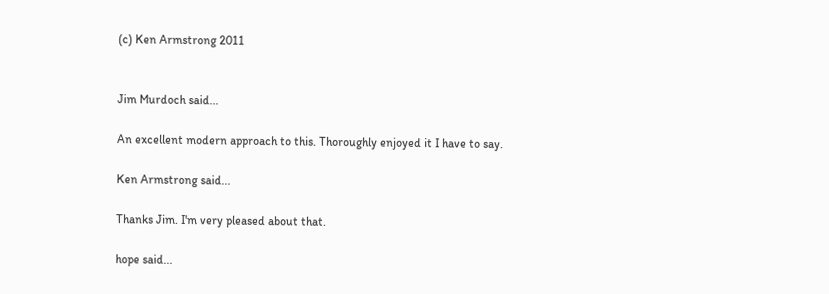(c) Ken Armstrong 2011


Jim Murdoch said...

An excellent modern approach to this. Thoroughly enjoyed it I have to say.

Ken Armstrong said...

Thanks Jim. I'm very pleased about that.

hope said...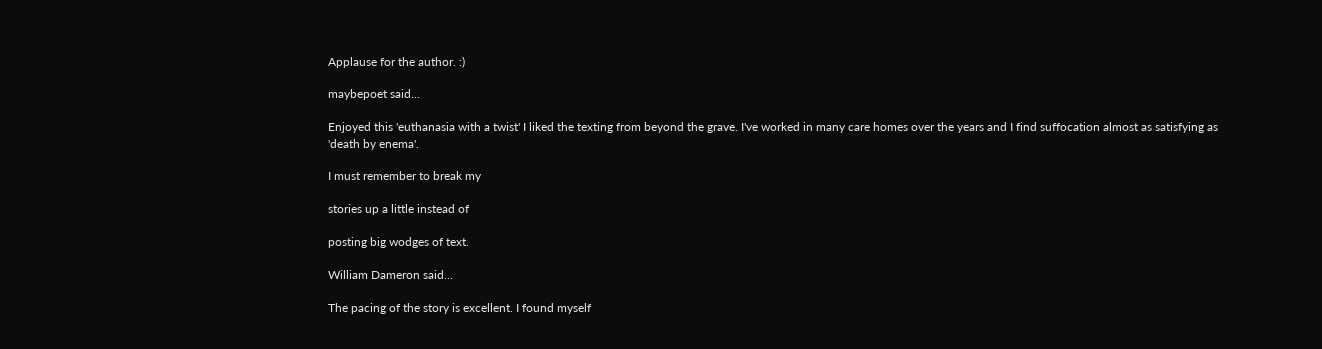Applause for the author. :)

maybepoet said...

Enjoyed this 'euthanasia with a twist' I liked the texting from beyond the grave. I've worked in many care homes over the years and I find suffocation almost as satisfying as 'death by enema'.

I must remember to break my

stories up a little instead of

posting big wodges of text.

William Dameron said...

The pacing of the story is excellent. I found myself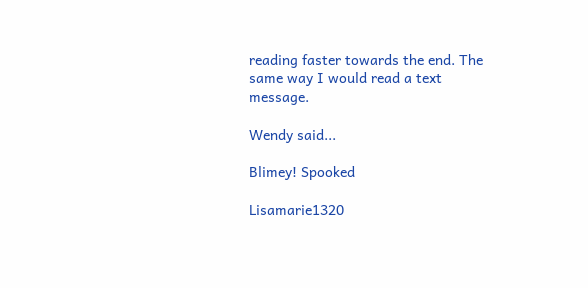reading faster towards the end. The same way I would read a text message.

Wendy said...

Blimey! Spooked

Lisamarie1320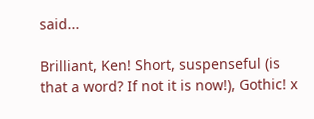said...

Brilliant, Ken! Short, suspenseful (is that a word? If not it is now!), Gothic! x